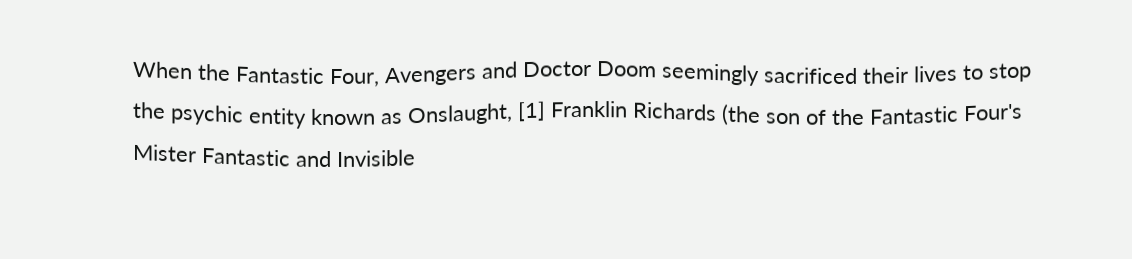When the Fantastic Four, Avengers and Doctor Doom seemingly sacrificed their lives to stop the psychic entity known as Onslaught, [1] Franklin Richards (the son of the Fantastic Four's Mister Fantastic and Invisible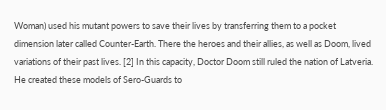Woman) used his mutant powers to save their lives by transferring them to a pocket dimension later called Counter-Earth. There the heroes and their allies, as well as Doom, lived variations of their past lives. [2] In this capacity, Doctor Doom still ruled the nation of Latveria. He created these models of Sero-Guards to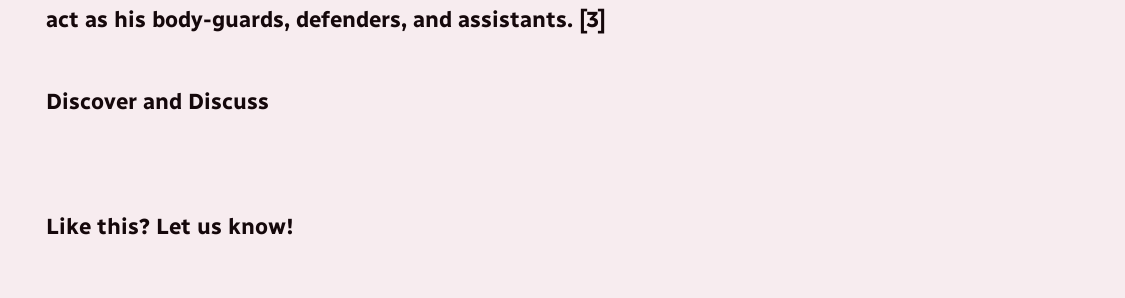act as his body-guards, defenders, and assistants. [3]

Discover and Discuss


Like this? Let us know!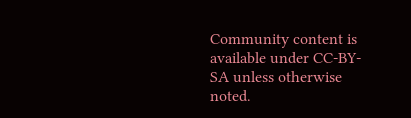Community content is available under CC-BY-SA unless otherwise noted.